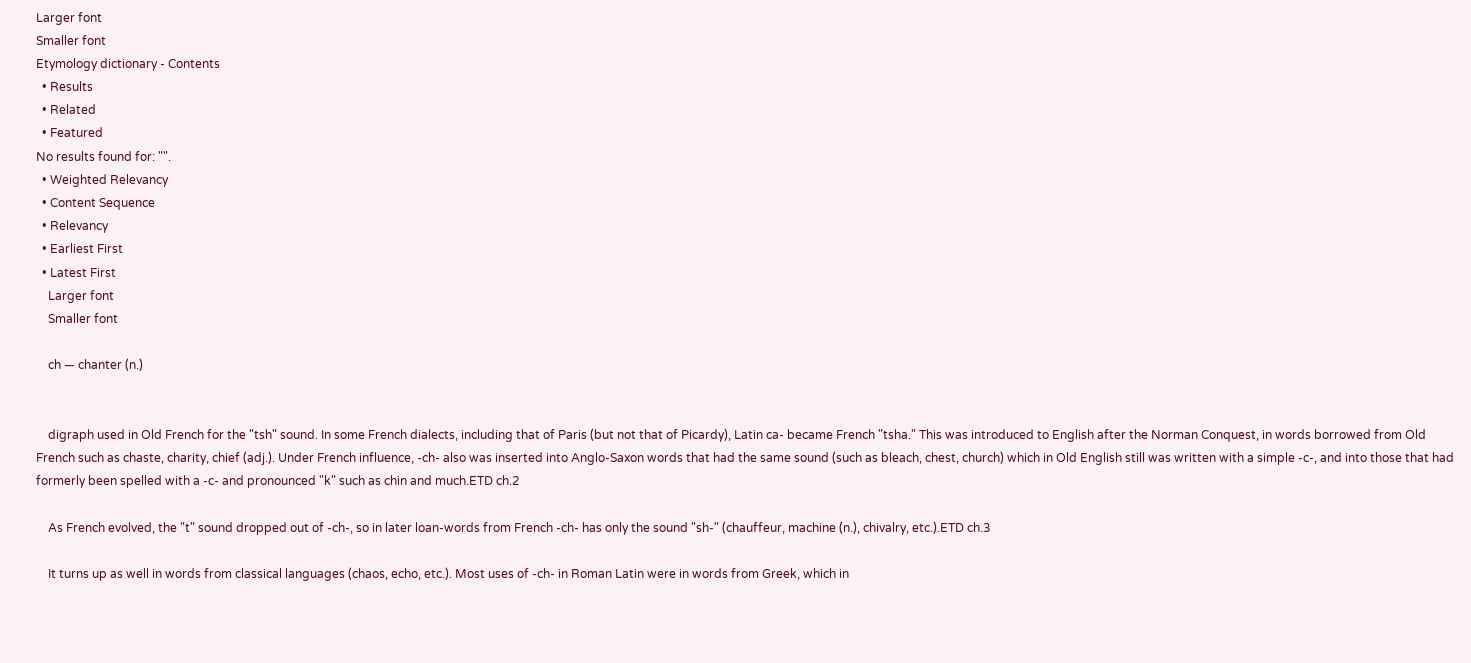Larger font
Smaller font
Etymology dictionary - Contents
  • Results
  • Related
  • Featured
No results found for: "".
  • Weighted Relevancy
  • Content Sequence
  • Relevancy
  • Earliest First
  • Latest First
    Larger font
    Smaller font

    ch — chanter (n.)


    digraph used in Old French for the "tsh" sound. In some French dialects, including that of Paris (but not that of Picardy), Latin ca- became French "tsha." This was introduced to English after the Norman Conquest, in words borrowed from Old French such as chaste, charity, chief (adj.). Under French influence, -ch- also was inserted into Anglo-Saxon words that had the same sound (such as bleach, chest, church) which in Old English still was written with a simple -c-, and into those that had formerly been spelled with a -c- and pronounced "k" such as chin and much.ETD ch.2

    As French evolved, the "t" sound dropped out of -ch-, so in later loan-words from French -ch- has only the sound "sh-" (chauffeur, machine (n.), chivalry, etc.).ETD ch.3

    It turns up as well in words from classical languages (chaos, echo, etc.). Most uses of -ch- in Roman Latin were in words from Greek, which in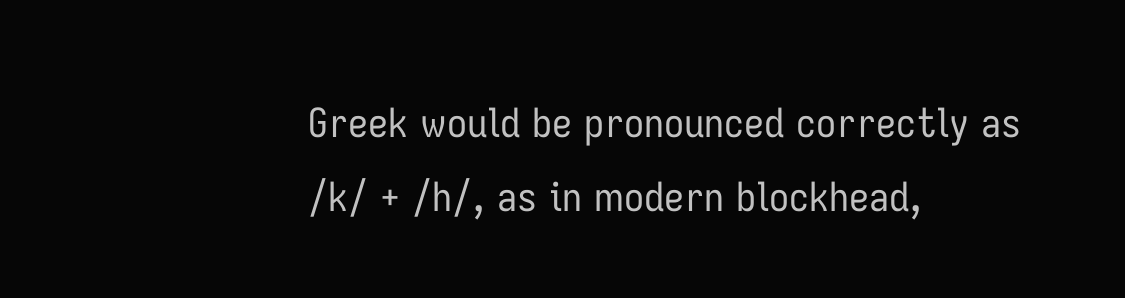Greek would be pronounced correctly as /k/ + /h/, as in modern blockhead,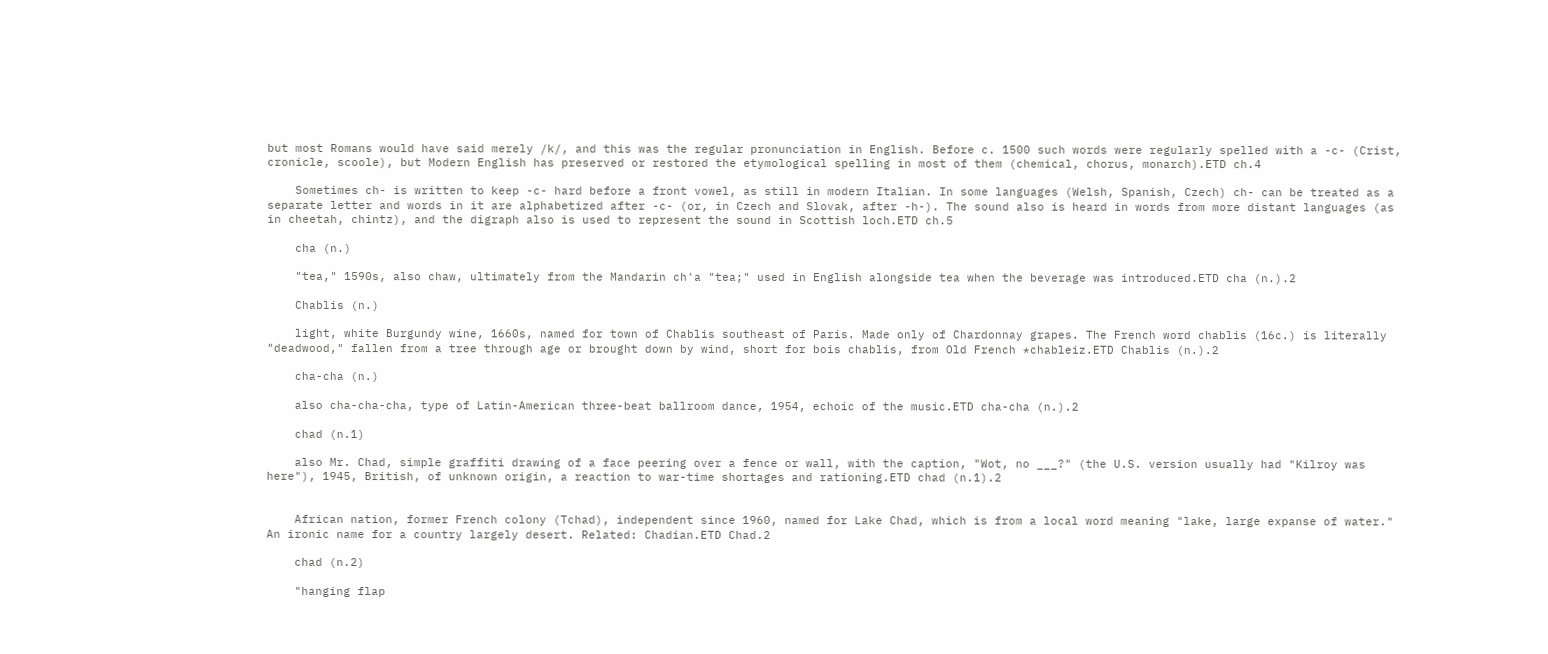but most Romans would have said merely /k/, and this was the regular pronunciation in English. Before c. 1500 such words were regularly spelled with a -c- (Crist, cronicle, scoole), but Modern English has preserved or restored the etymological spelling in most of them (chemical, chorus, monarch).ETD ch.4

    Sometimes ch- is written to keep -c- hard before a front vowel, as still in modern Italian. In some languages (Welsh, Spanish, Czech) ch- can be treated as a separate letter and words in it are alphabetized after -c- (or, in Czech and Slovak, after -h-). The sound also is heard in words from more distant languages (as in cheetah, chintz), and the digraph also is used to represent the sound in Scottish loch.ETD ch.5

    cha (n.)

    "tea," 1590s, also chaw, ultimately from the Mandarin ch'a "tea;" used in English alongside tea when the beverage was introduced.ETD cha (n.).2

    Chablis (n.)

    light, white Burgundy wine, 1660s, named for town of Chablis southeast of Paris. Made only of Chardonnay grapes. The French word chablis (16c.) is literally "deadwood," fallen from a tree through age or brought down by wind, short for bois chablis, from Old French *chableiz.ETD Chablis (n.).2

    cha-cha (n.)

    also cha-cha-cha, type of Latin-American three-beat ballroom dance, 1954, echoic of the music.ETD cha-cha (n.).2

    chad (n.1)

    also Mr. Chad, simple graffiti drawing of a face peering over a fence or wall, with the caption, "Wot, no ___?" (the U.S. version usually had "Kilroy was here"), 1945, British, of unknown origin, a reaction to war-time shortages and rationing.ETD chad (n.1).2


    African nation, former French colony (Tchad), independent since 1960, named for Lake Chad, which is from a local word meaning "lake, large expanse of water." An ironic name for a country largely desert. Related: Chadian.ETD Chad.2

    chad (n.2)

    "hanging flap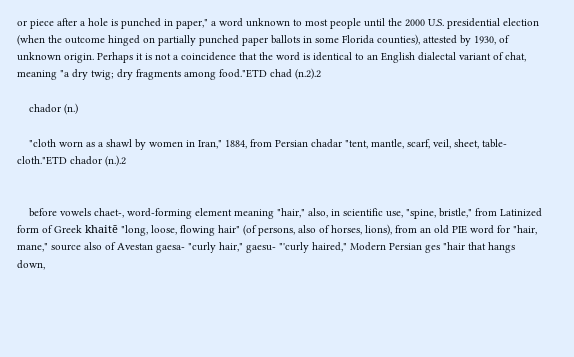or piece after a hole is punched in paper," a word unknown to most people until the 2000 U.S. presidential election (when the outcome hinged on partially punched paper ballots in some Florida counties), attested by 1930, of unknown origin. Perhaps it is not a coincidence that the word is identical to an English dialectal variant of chat, meaning "a dry twig; dry fragments among food."ETD chad (n.2).2

    chador (n.)

    "cloth worn as a shawl by women in Iran," 1884, from Persian chadar "tent, mantle, scarf, veil, sheet, table-cloth."ETD chador (n.).2


    before vowels chaet-, word-forming element meaning "hair," also, in scientific use, "spine, bristle," from Latinized form of Greek khaitē "long, loose, flowing hair" (of persons, also of horses, lions), from an old PIE word for "hair, mane," source also of Avestan gaesa- "curly hair," gaesu- "'curly haired," Modern Persian ges "hair that hangs down,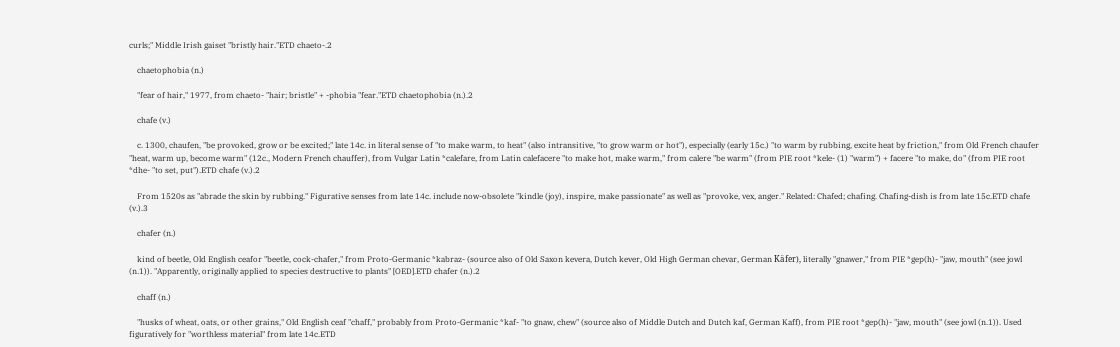curls;" Middle Irish gaiset "bristly hair."ETD chaeto-.2

    chaetophobia (n.)

    "fear of hair," 1977, from chaeto- "hair; bristle" + -phobia "fear."ETD chaetophobia (n.).2

    chafe (v.)

    c. 1300, chaufen, "be provoked, grow or be excited;" late 14c. in literal sense of "to make warm, to heat" (also intransitive, "to grow warm or hot"), especially (early 15c.) "to warm by rubbing, excite heat by friction," from Old French chaufer "heat, warm up, become warm" (12c., Modern French chauffer), from Vulgar Latin *calefare, from Latin calefacere "to make hot, make warm," from calere "be warm" (from PIE root *kele- (1) "warm") + facere "to make, do" (from PIE root *dhe- "to set, put").ETD chafe (v.).2

    From 1520s as "abrade the skin by rubbing." Figurative senses from late 14c. include now-obsolete "kindle (joy), inspire, make passionate" as well as "provoke, vex, anger." Related: Chafed; chafing. Chafing-dish is from late 15c.ETD chafe (v.).3

    chafer (n.)

    kind of beetle, Old English ceafor "beetle, cock-chafer," from Proto-Germanic *kabraz- (source also of Old Saxon kevera, Dutch kever, Old High German chevar, German Käfer), literally "gnawer," from PIE *gep(h)- "jaw, mouth" (see jowl (n.1)). "Apparently, originally applied to species destructive to plants" [OED].ETD chafer (n.).2

    chaff (n.)

    "husks of wheat, oats, or other grains," Old English ceaf "chaff," probably from Proto-Germanic *kaf- "to gnaw, chew" (source also of Middle Dutch and Dutch kaf, German Kaff), from PIE root *gep(h)- "jaw, mouth" (see jowl (n.1)). Used figuratively for "worthless material" from late 14c.ETD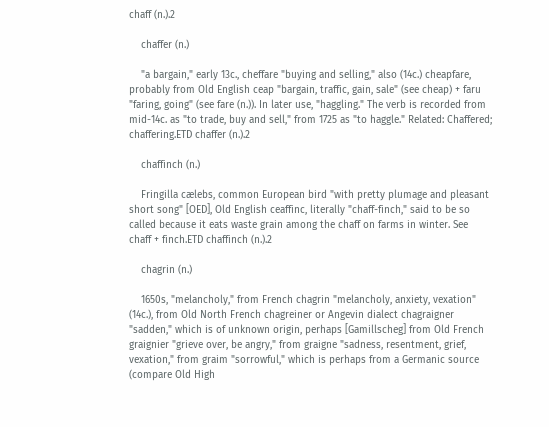chaff (n.).2

    chaffer (n.)

    "a bargain," early 13c., cheffare "buying and selling," also (14c.) cheapfare, probably from Old English ceap "bargain, traffic, gain, sale" (see cheap) + faru "faring, going" (see fare (n.)). In later use, "haggling." The verb is recorded from mid-14c. as "to trade, buy and sell," from 1725 as "to haggle." Related: Chaffered; chaffering.ETD chaffer (n.).2

    chaffinch (n.)

    Fringilla cælebs, common European bird "with pretty plumage and pleasant short song" [OED], Old English ceaffinc, literally "chaff-finch," said to be so called because it eats waste grain among the chaff on farms in winter. See chaff + finch.ETD chaffinch (n.).2

    chagrin (n.)

    1650s, "melancholy," from French chagrin "melancholy, anxiety, vexation" (14c.), from Old North French chagreiner or Angevin dialect chagraigner "sadden," which is of unknown origin, perhaps [Gamillscheg] from Old French graignier "grieve over, be angry," from graigne "sadness, resentment, grief, vexation," from graim "sorrowful," which is perhaps from a Germanic source (compare Old High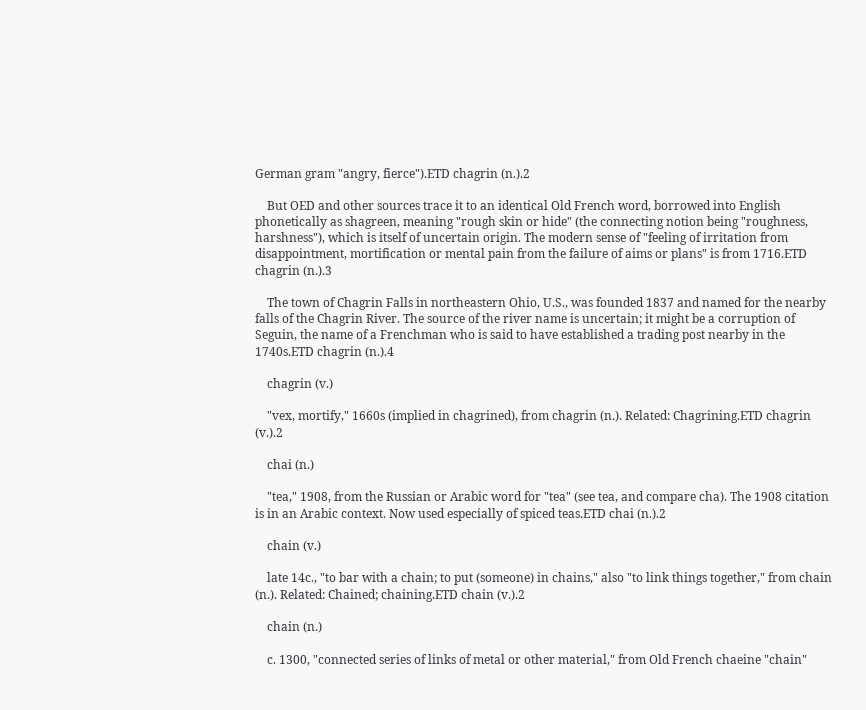German gram "angry, fierce").ETD chagrin (n.).2

    But OED and other sources trace it to an identical Old French word, borrowed into English phonetically as shagreen, meaning "rough skin or hide" (the connecting notion being "roughness, harshness"), which is itself of uncertain origin. The modern sense of "feeling of irritation from disappointment, mortification or mental pain from the failure of aims or plans" is from 1716.ETD chagrin (n.).3

    The town of Chagrin Falls in northeastern Ohio, U.S., was founded 1837 and named for the nearby falls of the Chagrin River. The source of the river name is uncertain; it might be a corruption of Seguin, the name of a Frenchman who is said to have established a trading post nearby in the 1740s.ETD chagrin (n.).4

    chagrin (v.)

    "vex, mortify," 1660s (implied in chagrined), from chagrin (n.). Related: Chagrining.ETD chagrin (v.).2

    chai (n.)

    "tea," 1908, from the Russian or Arabic word for "tea" (see tea, and compare cha). The 1908 citation is in an Arabic context. Now used especially of spiced teas.ETD chai (n.).2

    chain (v.)

    late 14c., "to bar with a chain; to put (someone) in chains," also "to link things together," from chain (n.). Related: Chained; chaining.ETD chain (v.).2

    chain (n.)

    c. 1300, "connected series of links of metal or other material," from Old French chaeine "chain"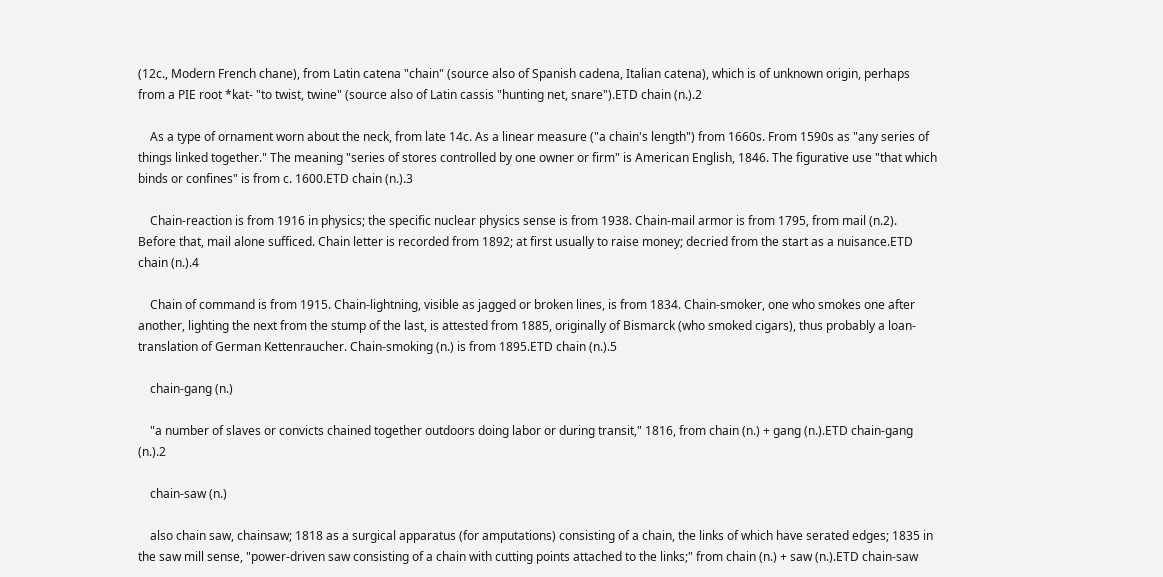(12c., Modern French chane), from Latin catena "chain" (source also of Spanish cadena, Italian catena), which is of unknown origin, perhaps from a PIE root *kat- "to twist, twine" (source also of Latin cassis "hunting net, snare").ETD chain (n.).2

    As a type of ornament worn about the neck, from late 14c. As a linear measure ("a chain's length") from 1660s. From 1590s as "any series of things linked together." The meaning "series of stores controlled by one owner or firm" is American English, 1846. The figurative use "that which binds or confines" is from c. 1600.ETD chain (n.).3

    Chain-reaction is from 1916 in physics; the specific nuclear physics sense is from 1938. Chain-mail armor is from 1795, from mail (n.2). Before that, mail alone sufficed. Chain letter is recorded from 1892; at first usually to raise money; decried from the start as a nuisance.ETD chain (n.).4

    Chain of command is from 1915. Chain-lightning, visible as jagged or broken lines, is from 1834. Chain-smoker, one who smokes one after another, lighting the next from the stump of the last, is attested from 1885, originally of Bismarck (who smoked cigars), thus probably a loan-translation of German Kettenraucher. Chain-smoking (n.) is from 1895.ETD chain (n.).5

    chain-gang (n.)

    "a number of slaves or convicts chained together outdoors doing labor or during transit," 1816, from chain (n.) + gang (n.).ETD chain-gang (n.).2

    chain-saw (n.)

    also chain saw, chainsaw; 1818 as a surgical apparatus (for amputations) consisting of a chain, the links of which have serated edges; 1835 in the saw mill sense, "power-driven saw consisting of a chain with cutting points attached to the links;" from chain (n.) + saw (n.).ETD chain-saw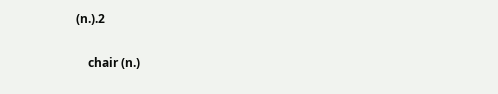(n.).2

    chair (n.)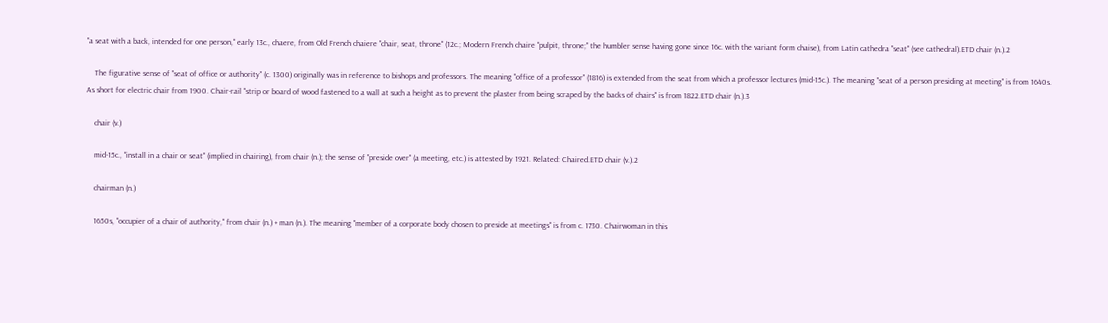"a seat with a back, intended for one person," early 13c., chaere, from Old French chaiere "chair, seat, throne" (12c.; Modern French chaire "pulpit, throne;" the humbler sense having gone since 16c. with the variant form chaise), from Latin cathedra "seat" (see cathedral).ETD chair (n.).2

    The figurative sense of "seat of office or authority" (c. 1300) originally was in reference to bishops and professors. The meaning "office of a professor" (1816) is extended from the seat from which a professor lectures (mid-15c.). The meaning "seat of a person presiding at meeting" is from 1640s. As short for electric chair from 1900. Chair-rail "strip or board of wood fastened to a wall at such a height as to prevent the plaster from being scraped by the backs of chairs" is from 1822.ETD chair (n.).3

    chair (v.)

    mid-15c., "install in a chair or seat" (implied in chairing), from chair (n.); the sense of "preside over" (a meeting, etc.) is attested by 1921. Related: Chaired.ETD chair (v.).2

    chairman (n.)

    1650s, "occupier of a chair of authority," from chair (n.) + man (n.). The meaning "member of a corporate body chosen to preside at meetings" is from c. 1730. Chairwoman in this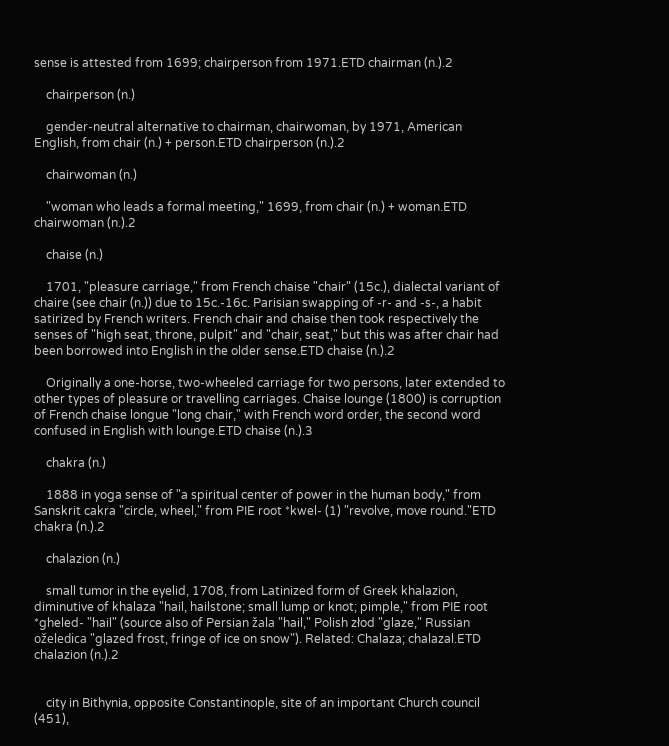sense is attested from 1699; chairperson from 1971.ETD chairman (n.).2

    chairperson (n.)

    gender-neutral alternative to chairman, chairwoman, by 1971, American English, from chair (n.) + person.ETD chairperson (n.).2

    chairwoman (n.)

    "woman who leads a formal meeting," 1699, from chair (n.) + woman.ETD chairwoman (n.).2

    chaise (n.)

    1701, "pleasure carriage," from French chaise "chair" (15c.), dialectal variant of chaire (see chair (n.)) due to 15c.-16c. Parisian swapping of -r- and -s-, a habit satirized by French writers. French chair and chaise then took respectively the senses of "high seat, throne, pulpit" and "chair, seat," but this was after chair had been borrowed into English in the older sense.ETD chaise (n.).2

    Originally a one-horse, two-wheeled carriage for two persons, later extended to other types of pleasure or travelling carriages. Chaise lounge (1800) is corruption of French chaise longue "long chair," with French word order, the second word confused in English with lounge.ETD chaise (n.).3

    chakra (n.)

    1888 in yoga sense of "a spiritual center of power in the human body," from Sanskrit cakra "circle, wheel," from PIE root *kwel- (1) "revolve, move round."ETD chakra (n.).2

    chalazion (n.)

    small tumor in the eyelid, 1708, from Latinized form of Greek khalazion, diminutive of khalaza "hail, hailstone; small lump or knot; pimple," from PIE root *gheled- "hail" (source also of Persian žala "hail," Polish złod "glaze," Russian oželedica "glazed frost, fringe of ice on snow"). Related: Chalaza; chalazal.ETD chalazion (n.).2


    city in Bithynia, opposite Constantinople, site of an important Church council (451),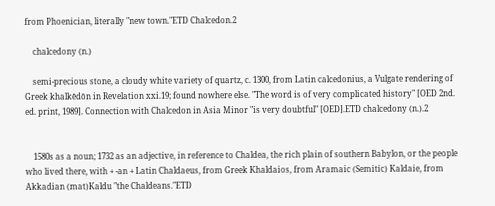from Phoenician, literally "new town."ETD Chalcedon.2

    chalcedony (n.)

    semi-precious stone, a cloudy white variety of quartz, c. 1300, from Latin calcedonius, a Vulgate rendering of Greek khalkēdōn in Revelation xxi.19; found nowhere else. "The word is of very complicated history" [OED 2nd. ed. print, 1989]. Connection with Chalcedon in Asia Minor "is very doubtful" [OED].ETD chalcedony (n.).2


    1580s as a noun; 1732 as an adjective, in reference to Chaldea, the rich plain of southern Babylon, or the people who lived there, with + -an + Latin Chaldaeus, from Greek Khaldaios, from Aramaic (Semitic) Kaldaie, from Akkadian (mat)Kaldu "the Chaldeans."ETD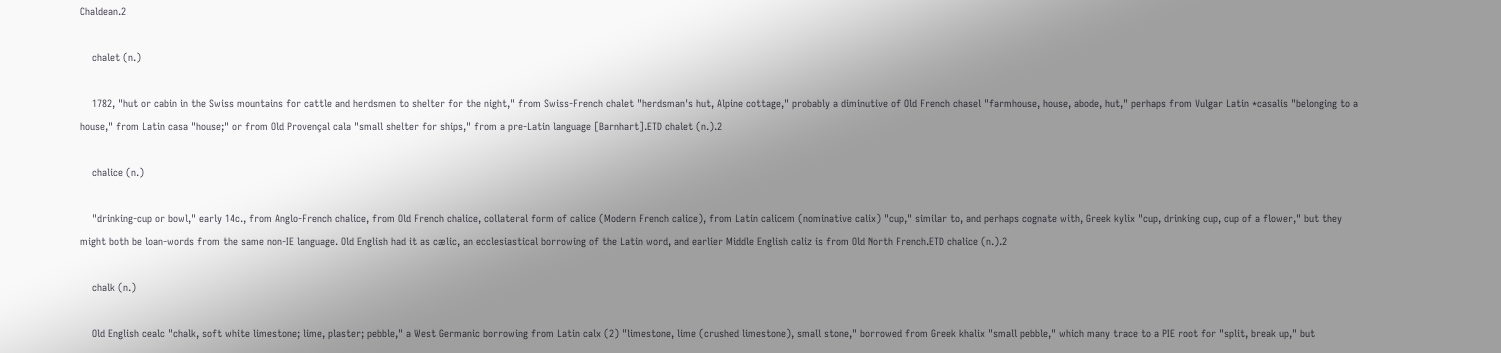Chaldean.2

    chalet (n.)

    1782, "hut or cabin in the Swiss mountains for cattle and herdsmen to shelter for the night," from Swiss-French chalet "herdsman's hut, Alpine cottage," probably a diminutive of Old French chasel "farmhouse, house, abode, hut," perhaps from Vulgar Latin *casalis "belonging to a house," from Latin casa "house;" or from Old Provençal cala "small shelter for ships," from a pre-Latin language [Barnhart].ETD chalet (n.).2

    chalice (n.)

    "drinking-cup or bowl," early 14c., from Anglo-French chalice, from Old French chalice, collateral form of calice (Modern French calice), from Latin calicem (nominative calix) "cup," similar to, and perhaps cognate with, Greek kylix "cup, drinking cup, cup of a flower," but they might both be loan-words from the same non-IE language. Old English had it as cælic, an ecclesiastical borrowing of the Latin word, and earlier Middle English caliz is from Old North French.ETD chalice (n.).2

    chalk (n.)

    Old English cealc "chalk, soft white limestone; lime, plaster; pebble," a West Germanic borrowing from Latin calx (2) "limestone, lime (crushed limestone), small stone," borrowed from Greek khalix "small pebble," which many trace to a PIE root for "split, break up," but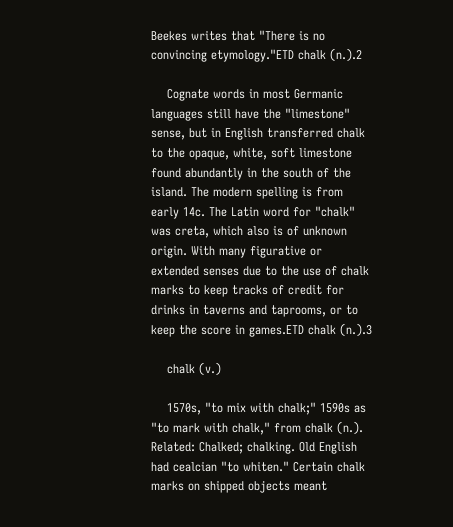Beekes writes that "There is no convincing etymology."ETD chalk (n.).2

    Cognate words in most Germanic languages still have the "limestone" sense, but in English transferred chalk to the opaque, white, soft limestone found abundantly in the south of the island. The modern spelling is from early 14c. The Latin word for "chalk" was creta, which also is of unknown origin. With many figurative or extended senses due to the use of chalk marks to keep tracks of credit for drinks in taverns and taprooms, or to keep the score in games.ETD chalk (n.).3

    chalk (v.)

    1570s, "to mix with chalk;" 1590s as "to mark with chalk," from chalk (n.). Related: Chalked; chalking. Old English had cealcian "to whiten." Certain chalk marks on shipped objects meant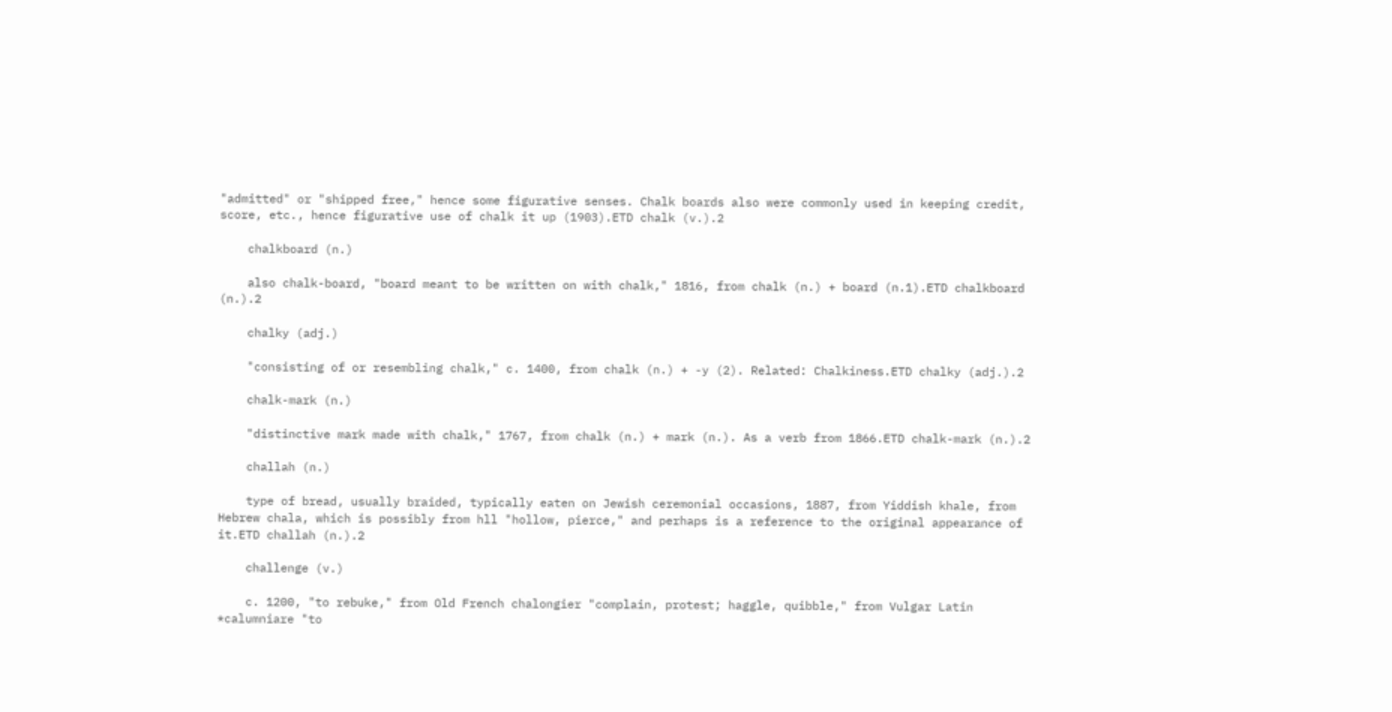"admitted" or "shipped free," hence some figurative senses. Chalk boards also were commonly used in keeping credit, score, etc., hence figurative use of chalk it up (1903).ETD chalk (v.).2

    chalkboard (n.)

    also chalk-board, "board meant to be written on with chalk," 1816, from chalk (n.) + board (n.1).ETD chalkboard (n.).2

    chalky (adj.)

    "consisting of or resembling chalk," c. 1400, from chalk (n.) + -y (2). Related: Chalkiness.ETD chalky (adj.).2

    chalk-mark (n.)

    "distinctive mark made with chalk," 1767, from chalk (n.) + mark (n.). As a verb from 1866.ETD chalk-mark (n.).2

    challah (n.)

    type of bread, usually braided, typically eaten on Jewish ceremonial occasions, 1887, from Yiddish khale, from Hebrew chala, which is possibly from hll "hollow, pierce," and perhaps is a reference to the original appearance of it.ETD challah (n.).2

    challenge (v.)

    c. 1200, "to rebuke," from Old French chalongier "complain, protest; haggle, quibble," from Vulgar Latin *calumniare "to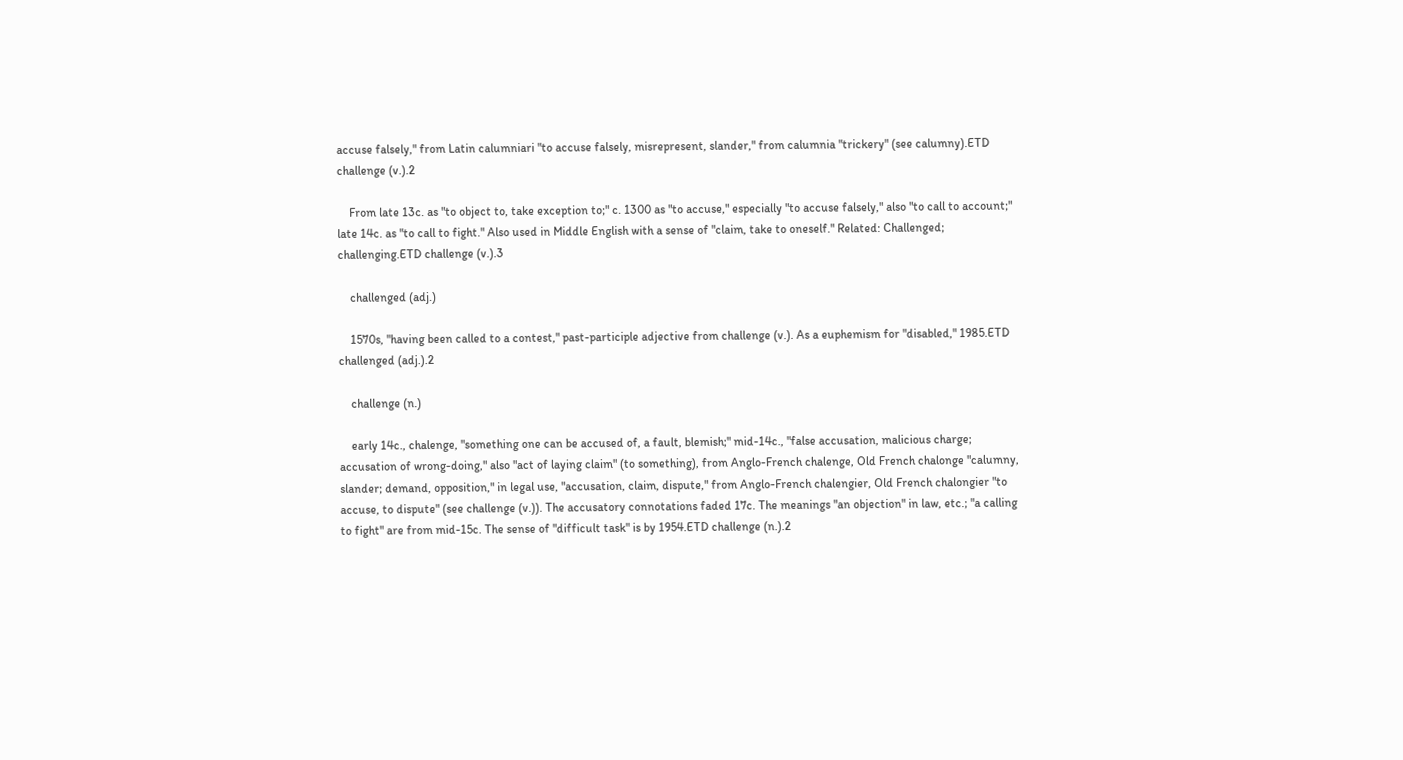accuse falsely," from Latin calumniari "to accuse falsely, misrepresent, slander," from calumnia "trickery" (see calumny).ETD challenge (v.).2

    From late 13c. as "to object to, take exception to;" c. 1300 as "to accuse," especially "to accuse falsely," also "to call to account;" late 14c. as "to call to fight." Also used in Middle English with a sense of "claim, take to oneself." Related: Challenged; challenging.ETD challenge (v.).3

    challenged (adj.)

    1570s, "having been called to a contest," past-participle adjective from challenge (v.). As a euphemism for "disabled," 1985.ETD challenged (adj.).2

    challenge (n.)

    early 14c., chalenge, "something one can be accused of, a fault, blemish;" mid-14c., "false accusation, malicious charge; accusation of wrong-doing," also "act of laying claim" (to something), from Anglo-French chalenge, Old French chalonge "calumny, slander; demand, opposition," in legal use, "accusation, claim, dispute," from Anglo-French chalengier, Old French chalongier "to accuse, to dispute" (see challenge (v.)). The accusatory connotations faded 17c. The meanings "an objection" in law, etc.; "a calling to fight" are from mid-15c. The sense of "difficult task" is by 1954.ETD challenge (n.).2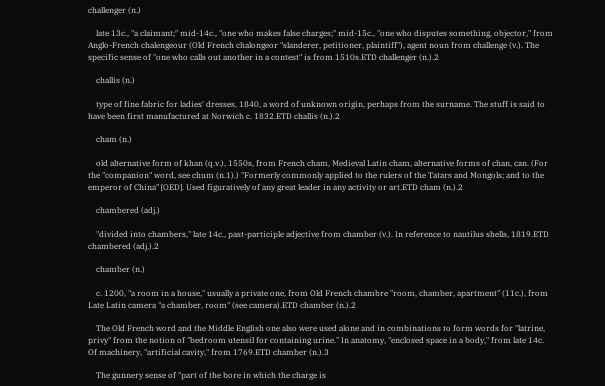challenger (n.)

    late 13c., "a claimant;" mid-14c., "one who makes false charges;" mid-15c., "one who disputes something, objector," from Anglo-French chalengeour (Old French chalongeor "slanderer, petitioner, plaintiff"), agent noun from challenge (v.). The specific sense of "one who calls out another in a contest" is from 1510s.ETD challenger (n.).2

    challis (n.)

    type of fine fabric for ladies' dresses, 1840, a word of unknown origin, perhaps from the surname. The stuff is said to have been first manufactured at Norwich c. 1832.ETD challis (n.).2

    cham (n.)

    old alternative form of khan (q.v.), 1550s, from French cham, Medieval Latin cham, alternative forms of chan, can. (For the "companion" word, see chum (n.1).) "Formerly commonly applied to the rulers of the Tatars and Mongols; and to the emperor of China" [OED]. Used figuratively of any great leader in any activity or art.ETD cham (n.).2

    chambered (adj.)

    "divided into chambers," late 14c., past-participle adjective from chamber (v.). In reference to nautilus shells, 1819.ETD chambered (adj.).2

    chamber (n.)

    c. 1200, "a room in a house," usually a private one, from Old French chambre "room, chamber, apartment" (11c.), from Late Latin camera "a chamber, room" (see camera).ETD chamber (n.).2

    The Old French word and the Middle English one also were used alone and in combinations to form words for "latrine, privy" from the notion of "bedroom utensil for containing urine." In anatomy, "enclosed space in a body," from late 14c. Of machinery, "artificial cavity," from 1769.ETD chamber (n.).3

    The gunnery sense of "part of the bore in which the charge is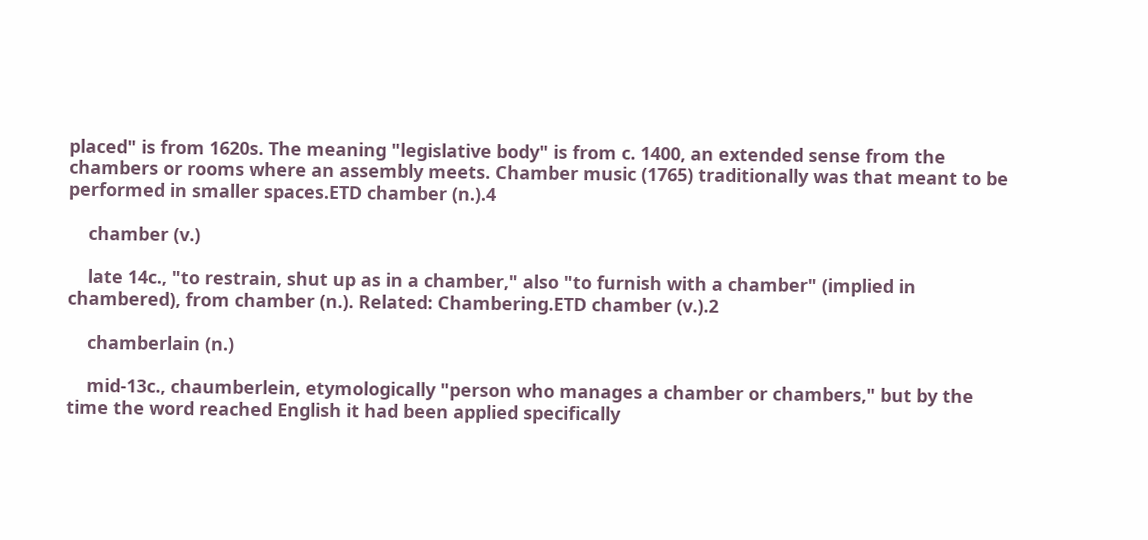placed" is from 1620s. The meaning "legislative body" is from c. 1400, an extended sense from the chambers or rooms where an assembly meets. Chamber music (1765) traditionally was that meant to be performed in smaller spaces.ETD chamber (n.).4

    chamber (v.)

    late 14c., "to restrain, shut up as in a chamber," also "to furnish with a chamber" (implied in chambered), from chamber (n.). Related: Chambering.ETD chamber (v.).2

    chamberlain (n.)

    mid-13c., chaumberlein, etymologically "person who manages a chamber or chambers," but by the time the word reached English it had been applied specifically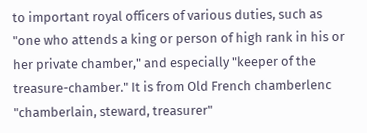to important royal officers of various duties, such as "one who attends a king or person of high rank in his or her private chamber," and especially "keeper of the treasure-chamber." It is from Old French chamberlenc "chamberlain, steward, treasurer"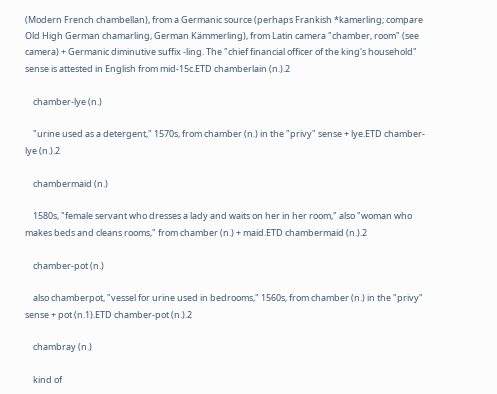(Modern French chambellan), from a Germanic source (perhaps Frankish *kamerling; compare Old High German chamarling, German Kämmerling), from Latin camera "chamber, room" (see camera) + Germanic diminutive suffix -ling. The "chief financial officer of the king's household" sense is attested in English from mid-15c.ETD chamberlain (n.).2

    chamber-lye (n.)

    "urine used as a detergent," 1570s, from chamber (n.) in the "privy" sense + lye.ETD chamber-lye (n.).2

    chambermaid (n.)

    1580s, "female servant who dresses a lady and waits on her in her room," also "woman who makes beds and cleans rooms," from chamber (n.) + maid.ETD chambermaid (n.).2

    chamber-pot (n.)

    also chamberpot, "vessel for urine used in bedrooms," 1560s, from chamber (n.) in the "privy" sense + pot (n.1).ETD chamber-pot (n.).2

    chambray (n.)

    kind of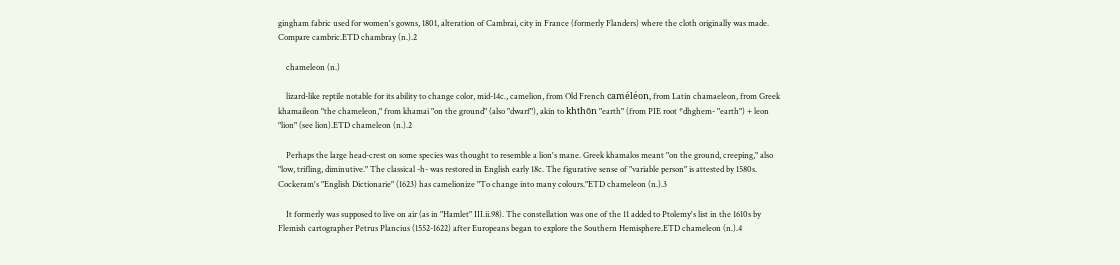gingham fabric used for women's gowns, 1801, alteration of Cambrai, city in France (formerly Flanders) where the cloth originally was made. Compare cambric.ETD chambray (n.).2

    chameleon (n.)

    lizard-like reptile notable for its ability to change color, mid-14c., camelion, from Old French caméléon, from Latin chamaeleon, from Greek khamaileon "the chameleon," from khamai "on the ground" (also "dwarf"), akin to khthōn "earth" (from PIE root *dhghem- "earth") + leon "lion" (see lion).ETD chameleon (n.).2

    Perhaps the large head-crest on some species was thought to resemble a lion's mane. Greek khamalos meant "on the ground, creeping," also "low, trifling, diminutive." The classical -h- was restored in English early 18c. The figurative sense of "variable person" is attested by 1580s. Cockeram's "English Dictionarie" (1623) has camelionize "To change into many colours."ETD chameleon (n.).3

    It formerly was supposed to live on air (as in "Hamlet" III.ii.98). The constellation was one of the 11 added to Ptolemy's list in the 1610s by Flemish cartographer Petrus Plancius (1552-1622) after Europeans began to explore the Southern Hemisphere.ETD chameleon (n.).4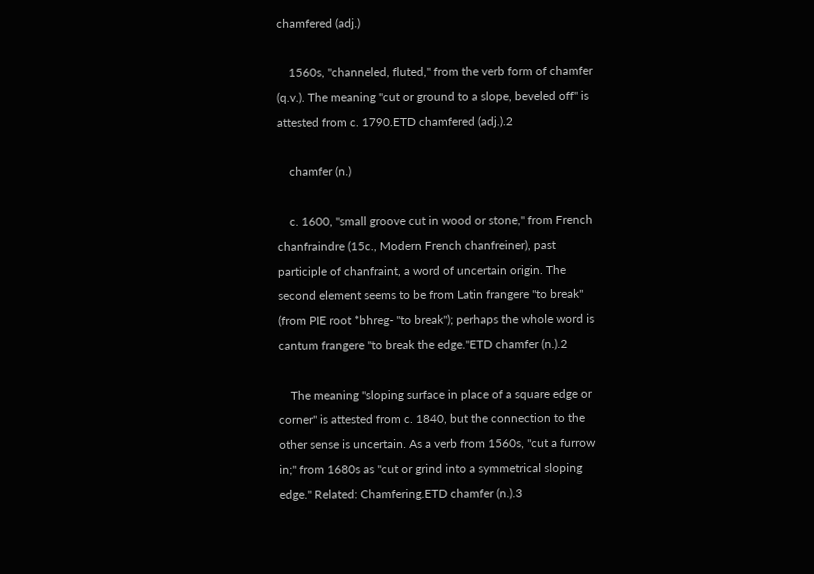chamfered (adj.)

    1560s, "channeled, fluted," from the verb form of chamfer (q.v.). The meaning "cut or ground to a slope, beveled off" is attested from c. 1790.ETD chamfered (adj.).2

    chamfer (n.)

    c. 1600, "small groove cut in wood or stone," from French chanfraindre (15c., Modern French chanfreiner), past participle of chanfraint, a word of uncertain origin. The second element seems to be from Latin frangere "to break" (from PIE root *bhreg- "to break"); perhaps the whole word is cantum frangere "to break the edge."ETD chamfer (n.).2

    The meaning "sloping surface in place of a square edge or corner" is attested from c. 1840, but the connection to the other sense is uncertain. As a verb from 1560s, "cut a furrow in;" from 1680s as "cut or grind into a symmetrical sloping edge." Related: Chamfering.ETD chamfer (n.).3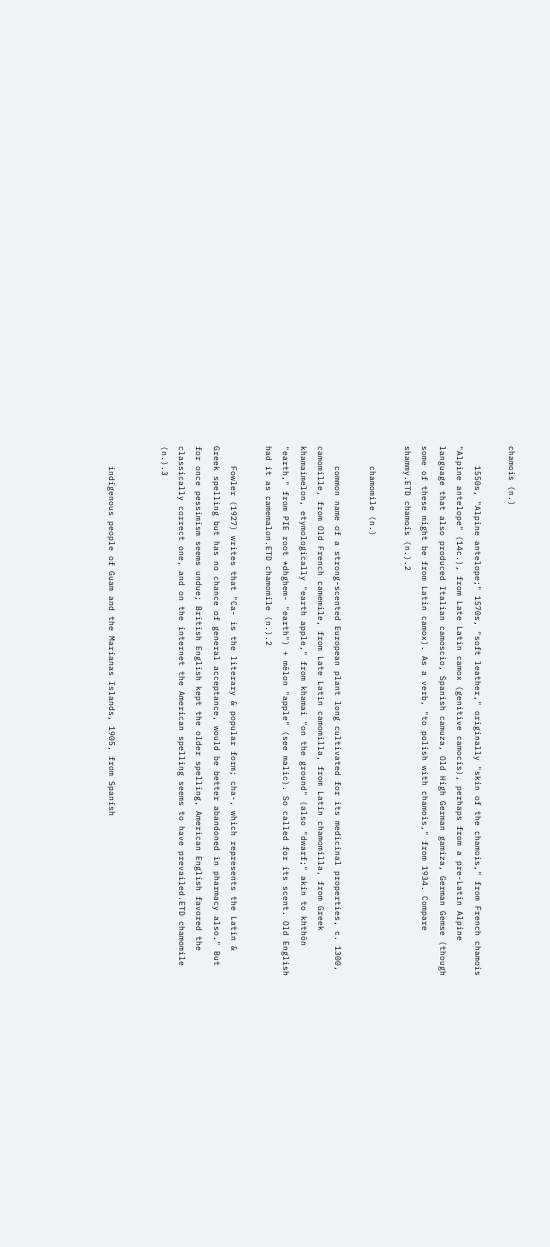chamois (n.)

    1550s, "Alpine antelope;" 1570s, "soft leather," originally "skin of the chamois," from French chamois "Alpine antelope" (14c.), from Late Latin camox (genitive camocis), perhaps from a pre-Latin Alpine language that also produced Italian camoscio, Spanish camuza, Old High German gamiza, German Gemse (though some of these might be from Latin camox). As a verb, "to polish with chamois," from 1934. Compare shammy.ETD chamois (n.).2

    chamomile (n.)

    common name of a strong-scented European plant long cultivated for its medicinal properties, c. 1300, camomille, from Old French camemile, from Late Latin camomilla, from Latin chamomilla, from Greek khamaimelon, etymologically "earth apple," from khamai "on the ground" (also "dwarf;" akin to khthōn "earth," from PIE root *dhghem- "earth") + mēlon "apple" (see malic). So called for its scent. Old English had it as camemalon.ETD chamomile (n.).2

    Fowler (1927) writes that "Ca- is the literary & popular form; cha-, which represents the Latin & Greek spelling but has no chance of general acceptance, would be better abandoned in pharmacy also." But for once pessimism seems undue; British English kept the older spelling, American English favored the classically correct one, and on the internet the American spelling seems to have prevailed.ETD chamomile (n.).3


    indigenous people of Guam and the Marianas Islands, 1905, from Spanish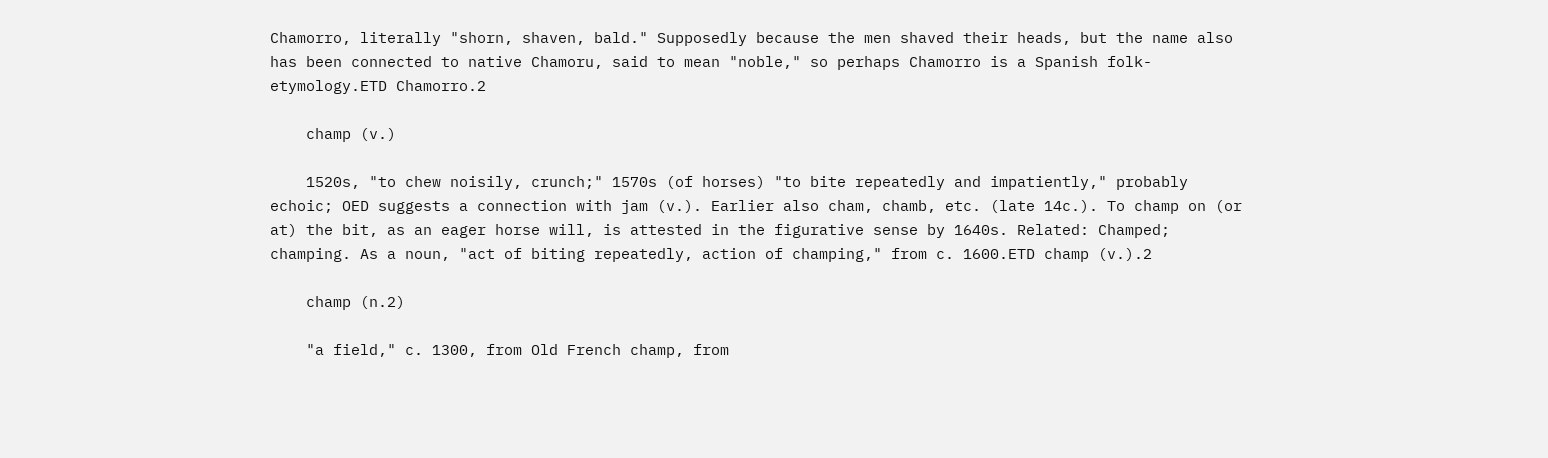Chamorro, literally "shorn, shaven, bald." Supposedly because the men shaved their heads, but the name also has been connected to native Chamoru, said to mean "noble," so perhaps Chamorro is a Spanish folk-etymology.ETD Chamorro.2

    champ (v.)

    1520s, "to chew noisily, crunch;" 1570s (of horses) "to bite repeatedly and impatiently," probably echoic; OED suggests a connection with jam (v.). Earlier also cham, chamb, etc. (late 14c.). To champ on (or at) the bit, as an eager horse will, is attested in the figurative sense by 1640s. Related: Champed; champing. As a noun, "act of biting repeatedly, action of champing," from c. 1600.ETD champ (v.).2

    champ (n.2)

    "a field," c. 1300, from Old French champ, from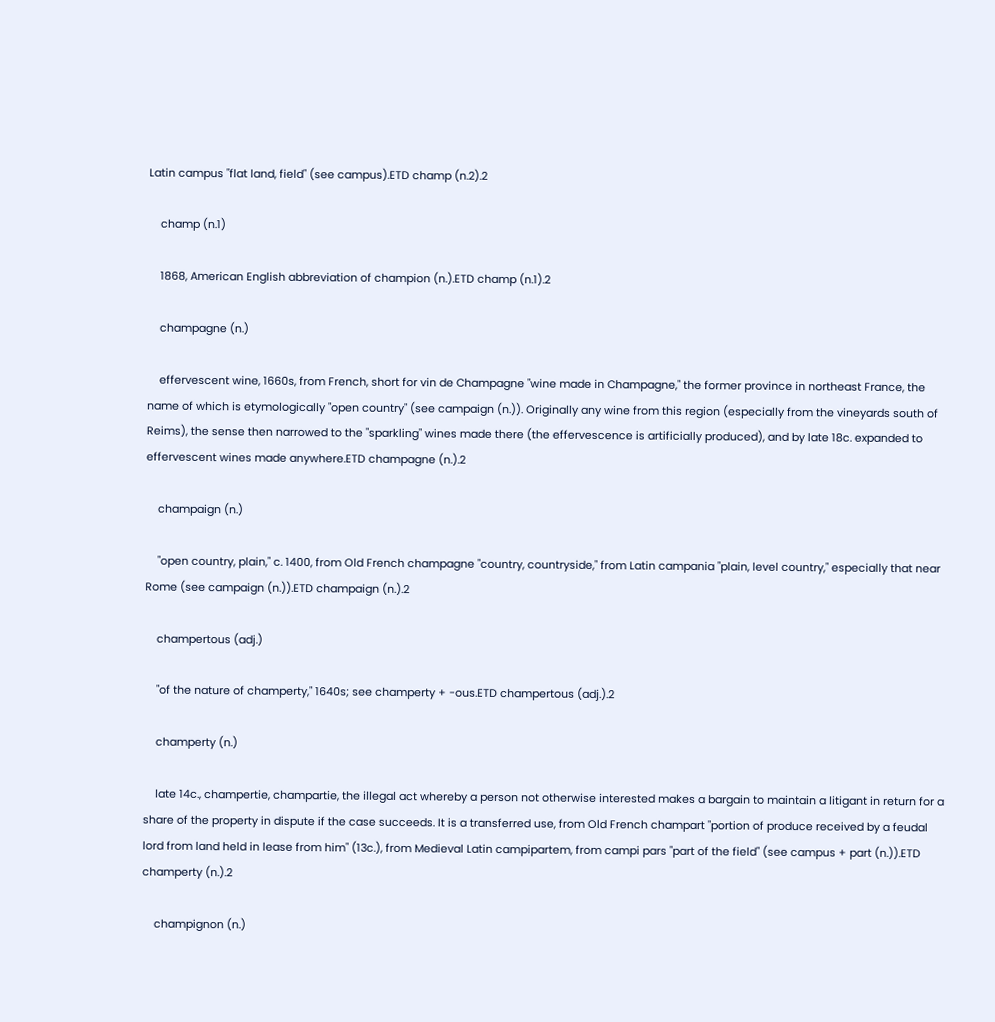Latin campus "flat land, field" (see campus).ETD champ (n.2).2

    champ (n.1)

    1868, American English abbreviation of champion (n.).ETD champ (n.1).2

    champagne (n.)

    effervescent wine, 1660s, from French, short for vin de Champagne "wine made in Champagne," the former province in northeast France, the name of which is etymologically "open country" (see campaign (n.)). Originally any wine from this region (especially from the vineyards south of Reims), the sense then narrowed to the "sparkling" wines made there (the effervescence is artificially produced), and by late 18c. expanded to effervescent wines made anywhere.ETD champagne (n.).2

    champaign (n.)

    "open country, plain," c. 1400, from Old French champagne "country, countryside," from Latin campania "plain, level country," especially that near Rome (see campaign (n.)).ETD champaign (n.).2

    champertous (adj.)

    "of the nature of champerty," 1640s; see champerty + -ous.ETD champertous (adj.).2

    champerty (n.)

    late 14c., champertie, champartie, the illegal act whereby a person not otherwise interested makes a bargain to maintain a litigant in return for a share of the property in dispute if the case succeeds. It is a transferred use, from Old French champart "portion of produce received by a feudal lord from land held in lease from him" (13c.), from Medieval Latin campipartem, from campi pars "part of the field" (see campus + part (n.)).ETD champerty (n.).2

    champignon (n.)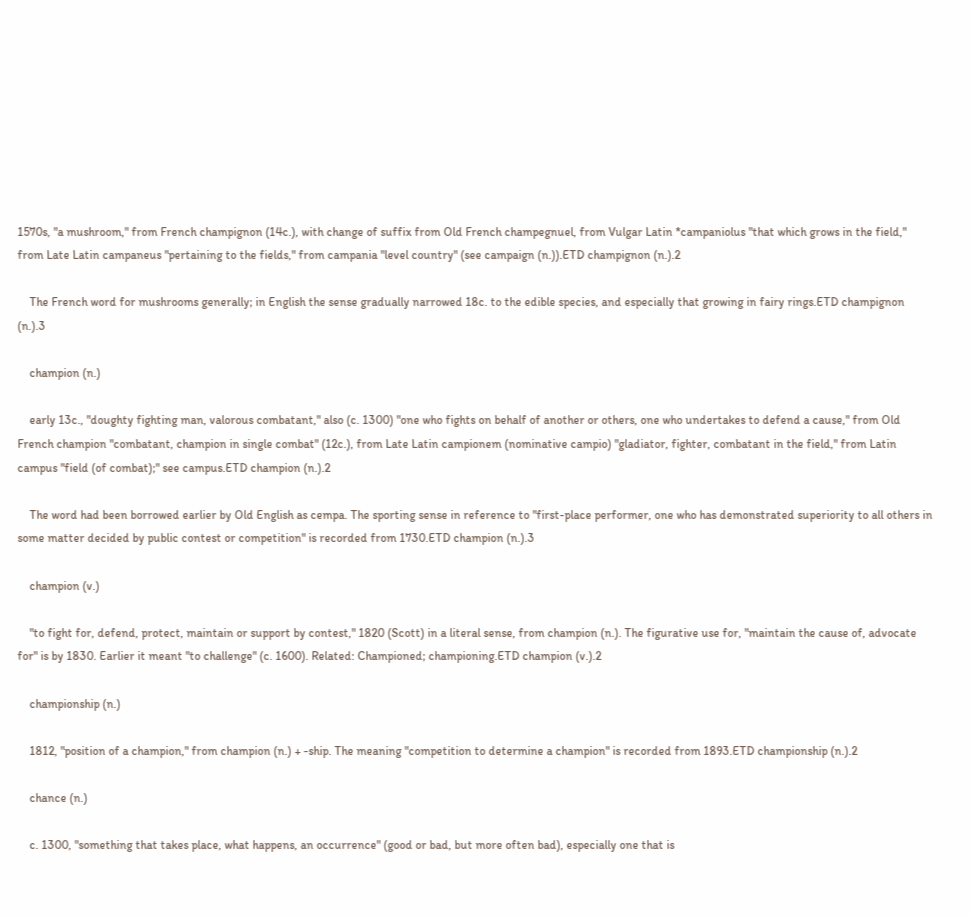1570s, "a mushroom," from French champignon (14c.), with change of suffix from Old French champegnuel, from Vulgar Latin *campaniolus "that which grows in the field," from Late Latin campaneus "pertaining to the fields," from campania "level country" (see campaign (n.)).ETD champignon (n.).2

    The French word for mushrooms generally; in English the sense gradually narrowed 18c. to the edible species, and especially that growing in fairy rings.ETD champignon (n.).3

    champion (n.)

    early 13c., "doughty fighting man, valorous combatant," also (c. 1300) "one who fights on behalf of another or others, one who undertakes to defend a cause," from Old French champion "combatant, champion in single combat" (12c.), from Late Latin campionem (nominative campio) "gladiator, fighter, combatant in the field," from Latin campus "field (of combat);" see campus.ETD champion (n.).2

    The word had been borrowed earlier by Old English as cempa. The sporting sense in reference to "first-place performer, one who has demonstrated superiority to all others in some matter decided by public contest or competition" is recorded from 1730.ETD champion (n.).3

    champion (v.)

    "to fight for, defend, protect, maintain or support by contest," 1820 (Scott) in a literal sense, from champion (n.). The figurative use for, "maintain the cause of, advocate for" is by 1830. Earlier it meant "to challenge" (c. 1600). Related: Championed; championing.ETD champion (v.).2

    championship (n.)

    1812, "position of a champion," from champion (n.) + -ship. The meaning "competition to determine a champion" is recorded from 1893.ETD championship (n.).2

    chance (n.)

    c. 1300, "something that takes place, what happens, an occurrence" (good or bad, but more often bad), especially one that is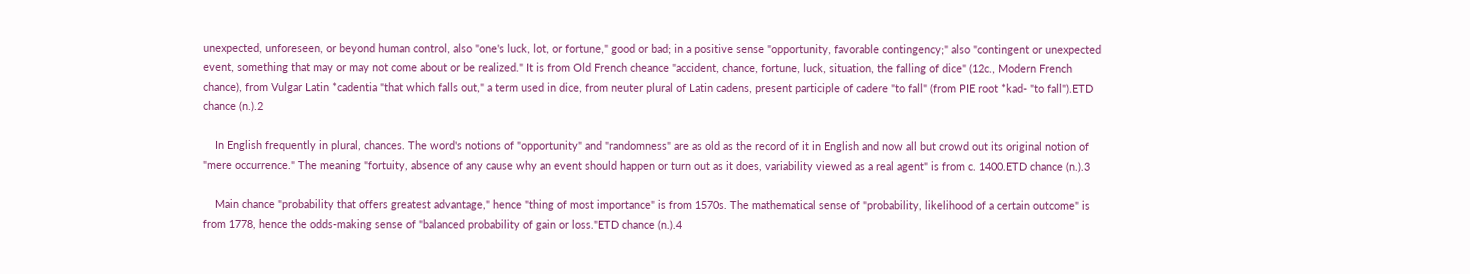unexpected, unforeseen, or beyond human control, also "one's luck, lot, or fortune," good or bad; in a positive sense "opportunity, favorable contingency;" also "contingent or unexpected event, something that may or may not come about or be realized." It is from Old French cheance "accident, chance, fortune, luck, situation, the falling of dice" (12c., Modern French chance), from Vulgar Latin *cadentia "that which falls out," a term used in dice, from neuter plural of Latin cadens, present participle of cadere "to fall" (from PIE root *kad- "to fall").ETD chance (n.).2

    In English frequently in plural, chances. The word's notions of "opportunity" and "randomness" are as old as the record of it in English and now all but crowd out its original notion of "mere occurrence." The meaning "fortuity, absence of any cause why an event should happen or turn out as it does, variability viewed as a real agent" is from c. 1400.ETD chance (n.).3

    Main chance "probability that offers greatest advantage," hence "thing of most importance" is from 1570s. The mathematical sense of "probability, likelihood of a certain outcome" is from 1778, hence the odds-making sense of "balanced probability of gain or loss."ETD chance (n.).4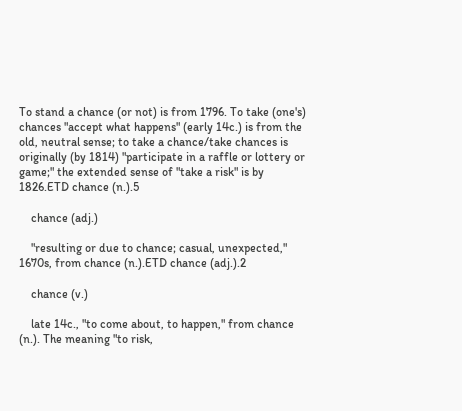To stand a chance (or not) is from 1796. To take (one's) chances "accept what happens" (early 14c.) is from the old, neutral sense; to take a chance/take chances is originally (by 1814) "participate in a raffle or lottery or game;" the extended sense of "take a risk" is by 1826.ETD chance (n.).5

    chance (adj.)

    "resulting or due to chance; casual, unexpected," 1670s, from chance (n.).ETD chance (adj.).2

    chance (v.)

    late 14c., "to come about, to happen," from chance (n.). The meaning "to risk,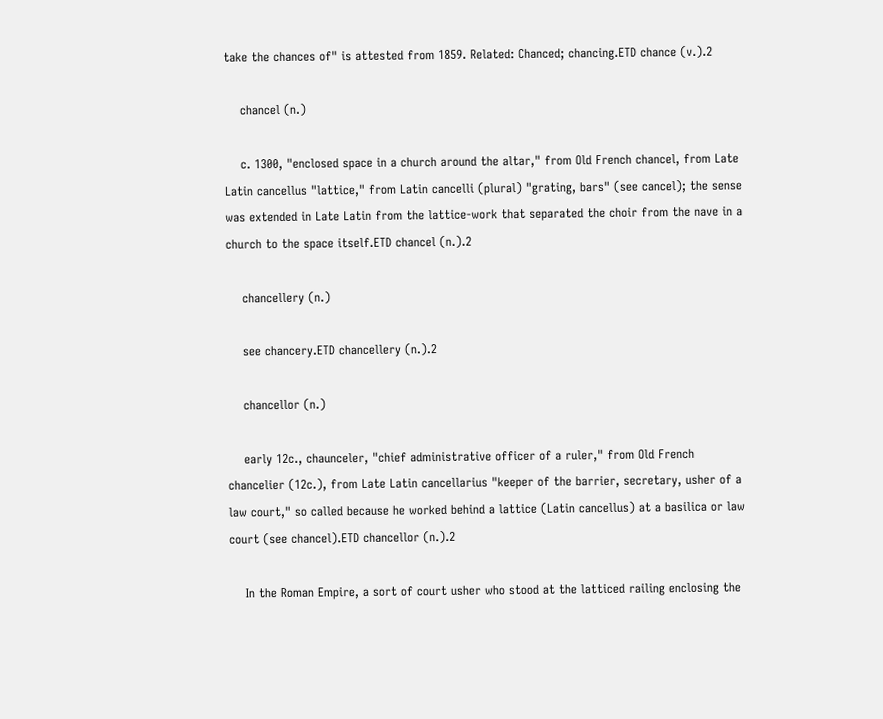take the chances of" is attested from 1859. Related: Chanced; chancing.ETD chance (v.).2

    chancel (n.)

    c. 1300, "enclosed space in a church around the altar," from Old French chancel, from Late Latin cancellus "lattice," from Latin cancelli (plural) "grating, bars" (see cancel); the sense was extended in Late Latin from the lattice-work that separated the choir from the nave in a church to the space itself.ETD chancel (n.).2

    chancellery (n.)

    see chancery.ETD chancellery (n.).2

    chancellor (n.)

    early 12c., chaunceler, "chief administrative officer of a ruler," from Old French chancelier (12c.), from Late Latin cancellarius "keeper of the barrier, secretary, usher of a law court," so called because he worked behind a lattice (Latin cancellus) at a basilica or law court (see chancel).ETD chancellor (n.).2

    In the Roman Empire, a sort of court usher who stood at the latticed railing enclosing the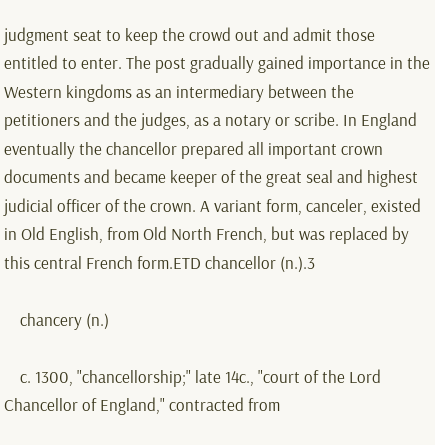judgment seat to keep the crowd out and admit those entitled to enter. The post gradually gained importance in the Western kingdoms as an intermediary between the petitioners and the judges, as a notary or scribe. In England eventually the chancellor prepared all important crown documents and became keeper of the great seal and highest judicial officer of the crown. A variant form, canceler, existed in Old English, from Old North French, but was replaced by this central French form.ETD chancellor (n.).3

    chancery (n.)

    c. 1300, "chancellorship;" late 14c., "court of the Lord Chancellor of England," contracted from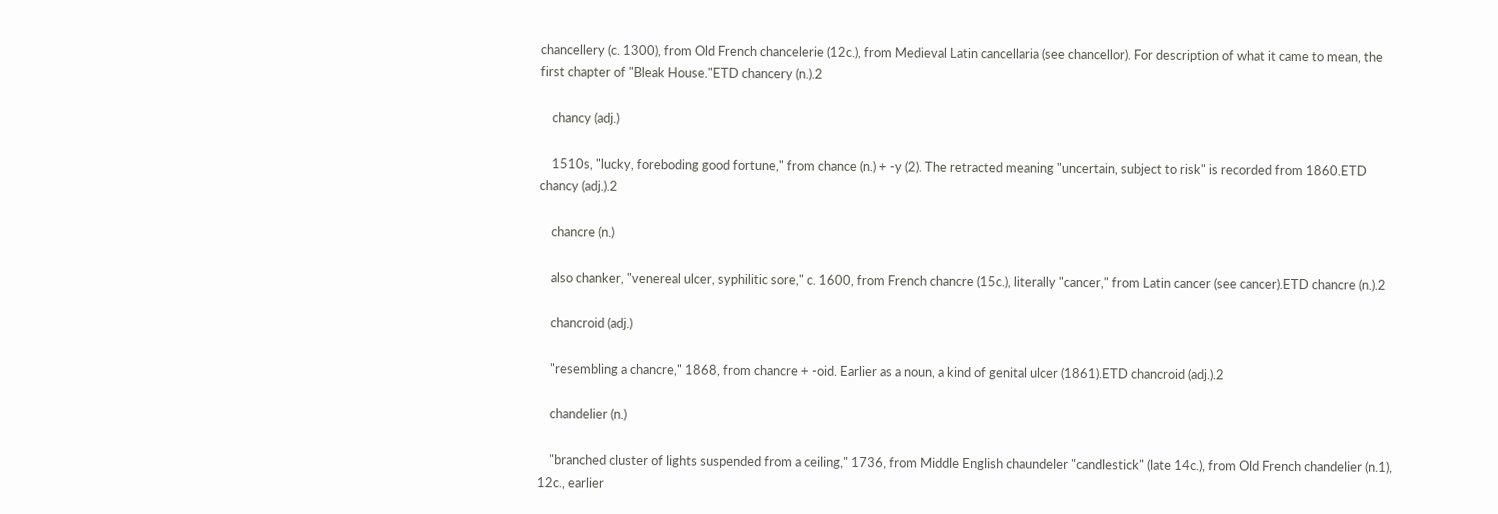chancellery (c. 1300), from Old French chancelerie (12c.), from Medieval Latin cancellaria (see chancellor). For description of what it came to mean, the first chapter of "Bleak House."ETD chancery (n.).2

    chancy (adj.)

    1510s, "lucky, foreboding good fortune," from chance (n.) + -y (2). The retracted meaning "uncertain, subject to risk" is recorded from 1860.ETD chancy (adj.).2

    chancre (n.)

    also chanker, "venereal ulcer, syphilitic sore," c. 1600, from French chancre (15c.), literally "cancer," from Latin cancer (see cancer).ETD chancre (n.).2

    chancroid (adj.)

    "resembling a chancre," 1868, from chancre + -oid. Earlier as a noun, a kind of genital ulcer (1861).ETD chancroid (adj.).2

    chandelier (n.)

    "branched cluster of lights suspended from a ceiling," 1736, from Middle English chaundeler "candlestick" (late 14c.), from Old French chandelier (n.1), 12c., earlier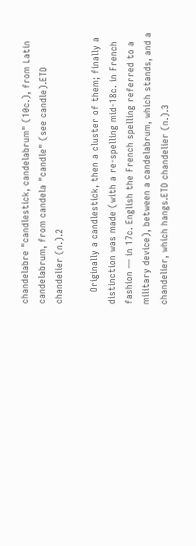chandelabre "candlestick, candelabrum" (10c.), from Latin candelabrum, from candela "candle" (see candle).ETD chandelier (n.).2

    Originally a candlestick, then a cluster of them; finally a distinction was made (with a re-spelling mid-18c. in French fashion — in 17c. English the French spelling referred to a military device), between a candelabrum, which stands, and a chandelier, which hangs.ETD chandelier (n.).3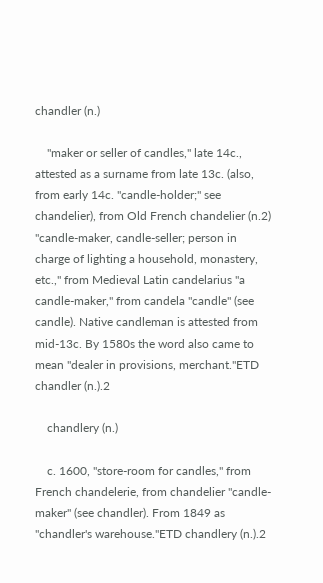chandler (n.)

    "maker or seller of candles," late 14c., attested as a surname from late 13c. (also, from early 14c. "candle-holder;" see chandelier), from Old French chandelier (n.2) "candle-maker, candle-seller; person in charge of lighting a household, monastery, etc.," from Medieval Latin candelarius "a candle-maker," from candela "candle" (see candle). Native candleman is attested from mid-13c. By 1580s the word also came to mean "dealer in provisions, merchant."ETD chandler (n.).2

    chandlery (n.)

    c. 1600, "store-room for candles," from French chandelerie, from chandelier "candle-maker" (see chandler). From 1849 as "chandler's warehouse."ETD chandlery (n.).2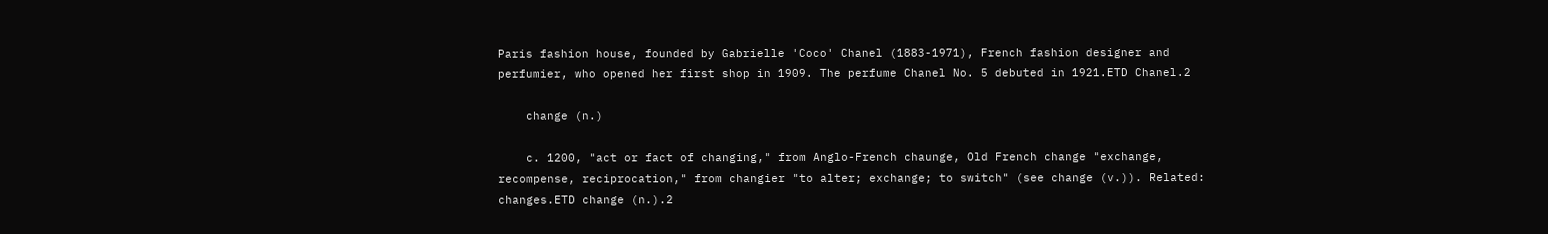Paris fashion house, founded by Gabrielle 'Coco' Chanel (1883-1971), French fashion designer and perfumier, who opened her first shop in 1909. The perfume Chanel No. 5 debuted in 1921.ETD Chanel.2

    change (n.)

    c. 1200, "act or fact of changing," from Anglo-French chaunge, Old French change "exchange, recompense, reciprocation," from changier "to alter; exchange; to switch" (see change (v.)). Related: changes.ETD change (n.).2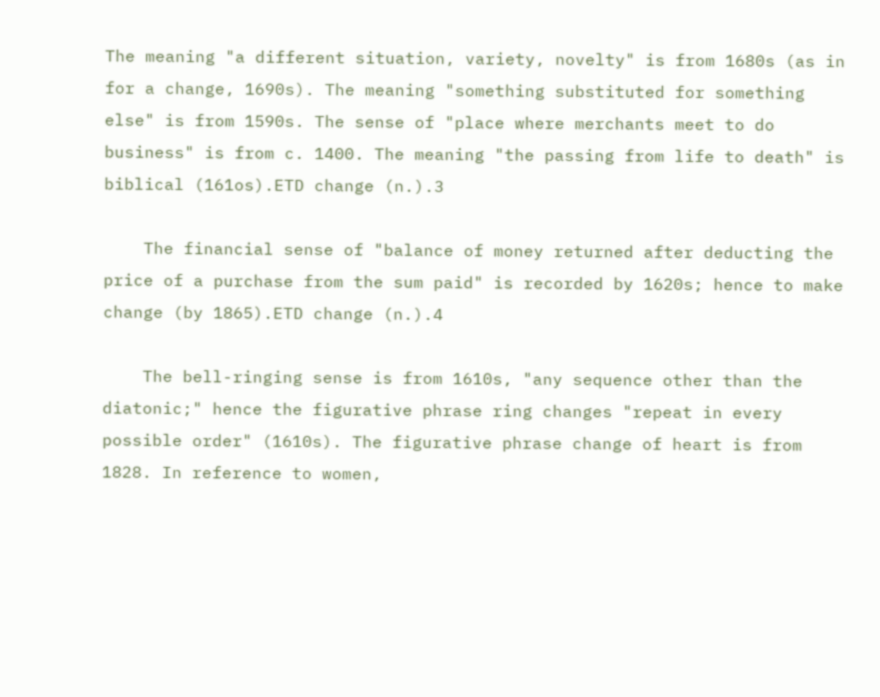The meaning "a different situation, variety, novelty" is from 1680s (as in for a change, 1690s). The meaning "something substituted for something else" is from 1590s. The sense of "place where merchants meet to do business" is from c. 1400. The meaning "the passing from life to death" is biblical (161os).ETD change (n.).3

    The financial sense of "balance of money returned after deducting the price of a purchase from the sum paid" is recorded by 1620s; hence to make change (by 1865).ETD change (n.).4

    The bell-ringing sense is from 1610s, "any sequence other than the diatonic;" hence the figurative phrase ring changes "repeat in every possible order" (1610s). The figurative phrase change of heart is from 1828. In reference to women,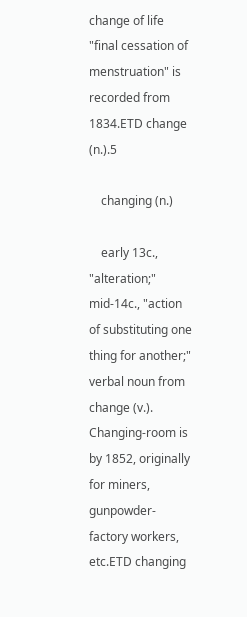change of life "final cessation of menstruation" is recorded from 1834.ETD change (n.).5

    changing (n.)

    early 13c., "alteration;" mid-14c., "action of substituting one thing for another;" verbal noun from change (v.). Changing-room is by 1852, originally for miners, gunpowder-factory workers, etc.ETD changing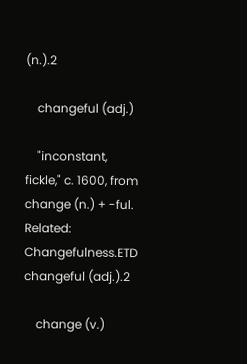(n.).2

    changeful (adj.)

    "inconstant, fickle," c. 1600, from change (n.) + -ful. Related: Changefulness.ETD changeful (adj.).2

    change (v.)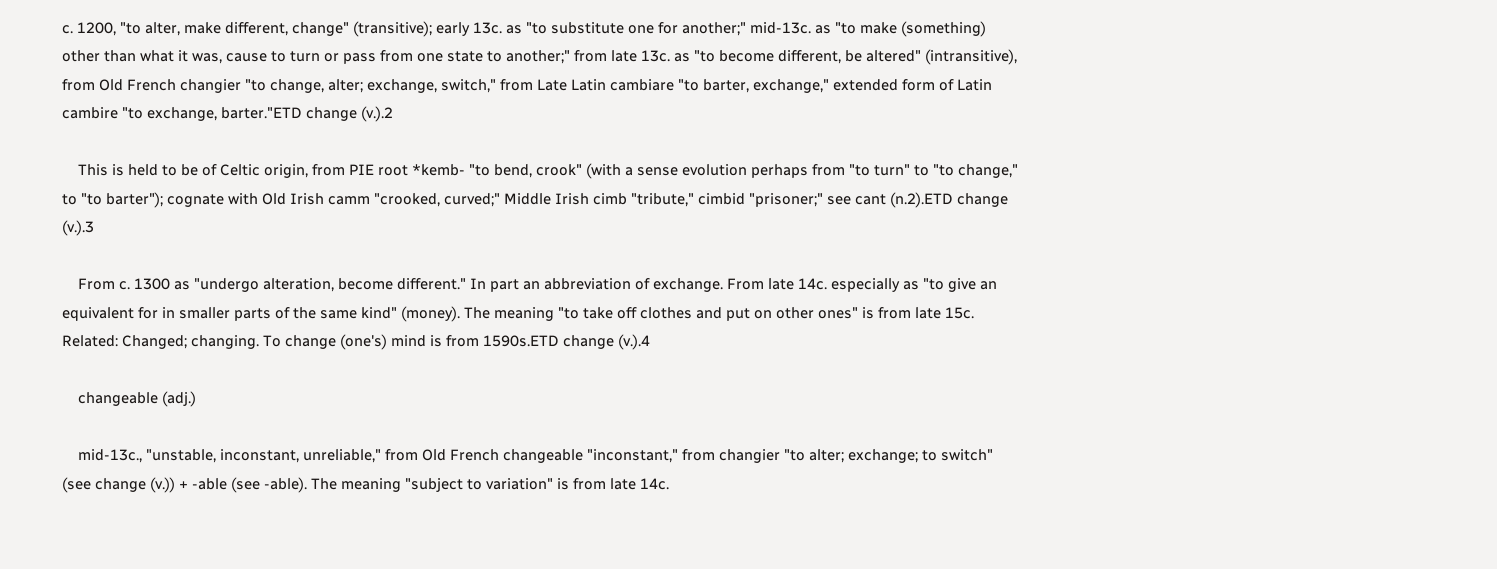c. 1200, "to alter, make different, change" (transitive); early 13c. as "to substitute one for another;" mid-13c. as "to make (something) other than what it was, cause to turn or pass from one state to another;" from late 13c. as "to become different, be altered" (intransitive), from Old French changier "to change, alter; exchange, switch," from Late Latin cambiare "to barter, exchange," extended form of Latin cambire "to exchange, barter."ETD change (v.).2

    This is held to be of Celtic origin, from PIE root *kemb- "to bend, crook" (with a sense evolution perhaps from "to turn" to "to change," to "to barter"); cognate with Old Irish camm "crooked, curved;" Middle Irish cimb "tribute," cimbid "prisoner;" see cant (n.2).ETD change (v.).3

    From c. 1300 as "undergo alteration, become different." In part an abbreviation of exchange. From late 14c. especially as "to give an equivalent for in smaller parts of the same kind" (money). The meaning "to take off clothes and put on other ones" is from late 15c. Related: Changed; changing. To change (one's) mind is from 1590s.ETD change (v.).4

    changeable (adj.)

    mid-13c., "unstable, inconstant, unreliable," from Old French changeable "inconstant," from changier "to alter; exchange; to switch" (see change (v.)) + -able (see -able). The meaning "subject to variation" is from late 14c.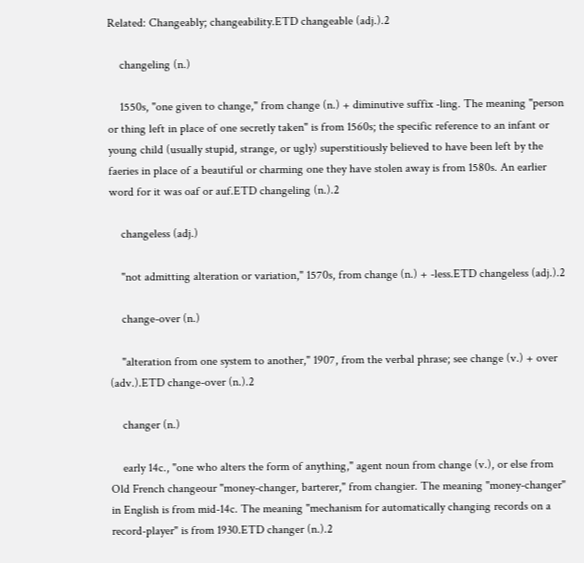Related: Changeably; changeability.ETD changeable (adj.).2

    changeling (n.)

    1550s, "one given to change," from change (n.) + diminutive suffix -ling. The meaning "person or thing left in place of one secretly taken" is from 1560s; the specific reference to an infant or young child (usually stupid, strange, or ugly) superstitiously believed to have been left by the faeries in place of a beautiful or charming one they have stolen away is from 1580s. An earlier word for it was oaf or auf.ETD changeling (n.).2

    changeless (adj.)

    "not admitting alteration or variation," 1570s, from change (n.) + -less.ETD changeless (adj.).2

    change-over (n.)

    "alteration from one system to another," 1907, from the verbal phrase; see change (v.) + over (adv.).ETD change-over (n.).2

    changer (n.)

    early 14c., "one who alters the form of anything," agent noun from change (v.), or else from Old French changeour "money-changer, barterer," from changier. The meaning "money-changer" in English is from mid-14c. The meaning "mechanism for automatically changing records on a record-player" is from 1930.ETD changer (n.).2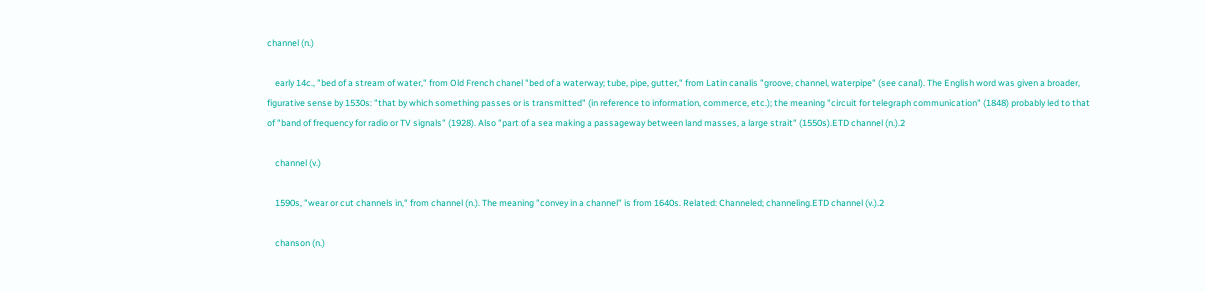channel (n.)

    early 14c., "bed of a stream of water," from Old French chanel "bed of a waterway; tube, pipe, gutter," from Latin canalis "groove, channel, waterpipe" (see canal). The English word was given a broader, figurative sense by 1530s: "that by which something passes or is transmitted" (in reference to information, commerce, etc.); the meaning "circuit for telegraph communication" (1848) probably led to that of "band of frequency for radio or TV signals" (1928). Also "part of a sea making a passageway between land masses, a large strait" (1550s).ETD channel (n.).2

    channel (v.)

    1590s, "wear or cut channels in," from channel (n.). The meaning "convey in a channel" is from 1640s. Related: Channeled; channeling.ETD channel (v.).2

    chanson (n.)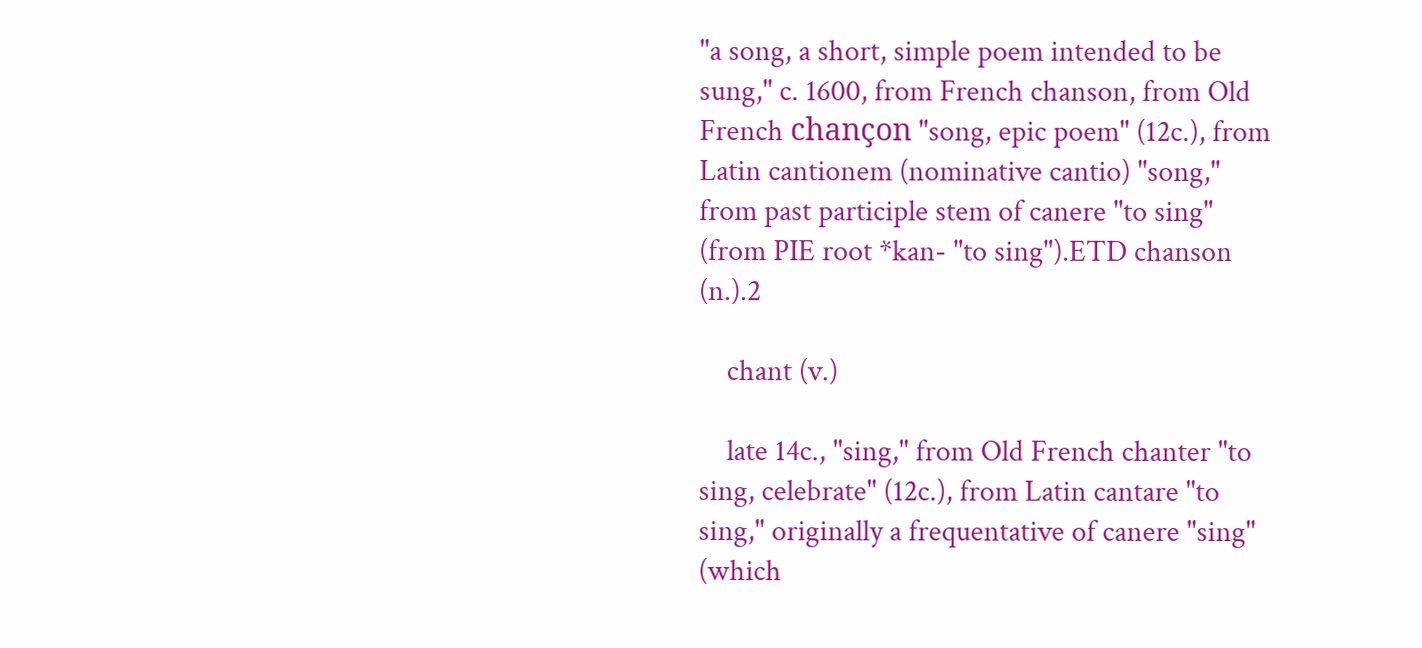"a song, a short, simple poem intended to be sung," c. 1600, from French chanson, from Old French chançon "song, epic poem" (12c.), from Latin cantionem (nominative cantio) "song," from past participle stem of canere "to sing" (from PIE root *kan- "to sing").ETD chanson (n.).2

    chant (v.)

    late 14c., "sing," from Old French chanter "to sing, celebrate" (12c.), from Latin cantare "to sing," originally a frequentative of canere "sing" (which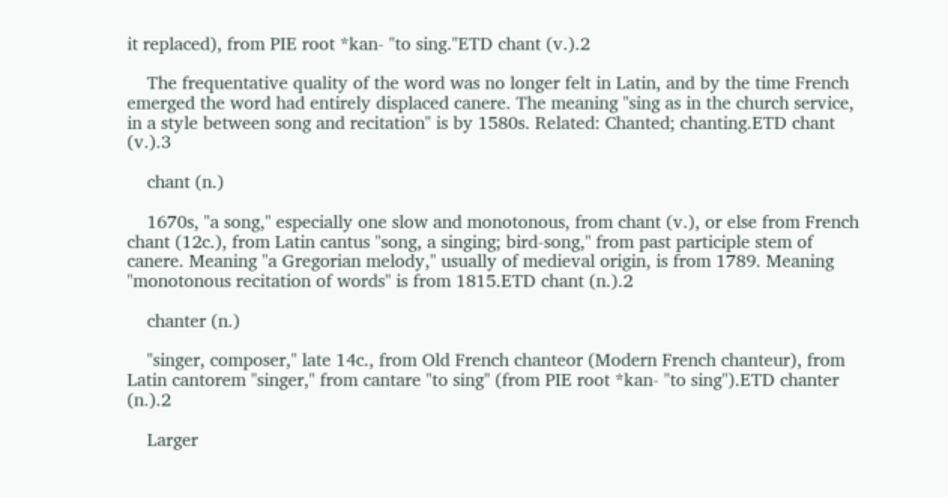it replaced), from PIE root *kan- "to sing."ETD chant (v.).2

    The frequentative quality of the word was no longer felt in Latin, and by the time French emerged the word had entirely displaced canere. The meaning "sing as in the church service, in a style between song and recitation" is by 1580s. Related: Chanted; chanting.ETD chant (v.).3

    chant (n.)

    1670s, "a song," especially one slow and monotonous, from chant (v.), or else from French chant (12c.), from Latin cantus "song, a singing; bird-song," from past participle stem of canere. Meaning "a Gregorian melody," usually of medieval origin, is from 1789. Meaning "monotonous recitation of words" is from 1815.ETD chant (n.).2

    chanter (n.)

    "singer, composer," late 14c., from Old French chanteor (Modern French chanteur), from Latin cantorem "singer," from cantare "to sing" (from PIE root *kan- "to sing").ETD chanter (n.).2

    Larger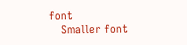font
    Smaller font